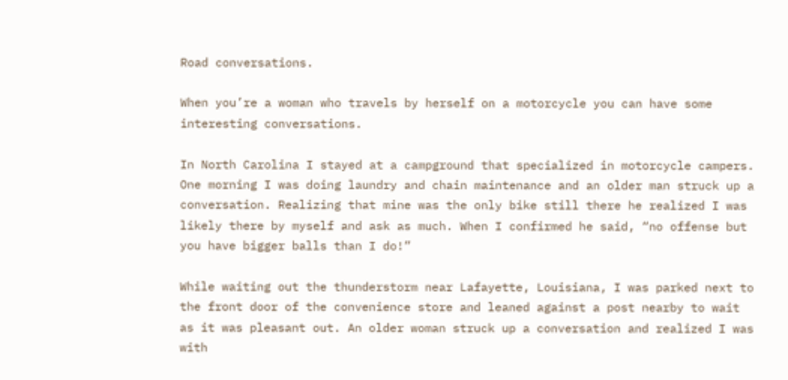Road conversations.

When you’re a woman who travels by herself on a motorcycle you can have some interesting conversations.

In North Carolina I stayed at a campground that specialized in motorcycle campers. One morning I was doing laundry and chain maintenance and an older man struck up a conversation. Realizing that mine was the only bike still there he realized I was likely there by myself and ask as much. When I confirmed he said, “no offense but you have bigger balls than I do!”

While waiting out the thunderstorm near Lafayette, Louisiana, I was parked next to the front door of the convenience store and leaned against a post nearby to wait as it was pleasant out. An older woman struck up a conversation and realized I was with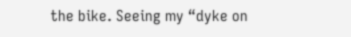the bike. Seeing my “dyke on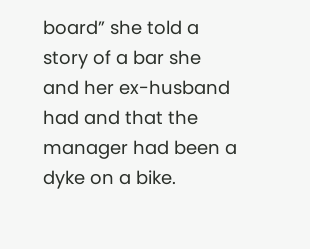board” she told a story of a bar she and her ex-husband had and that the manager had been a dyke on a bike.